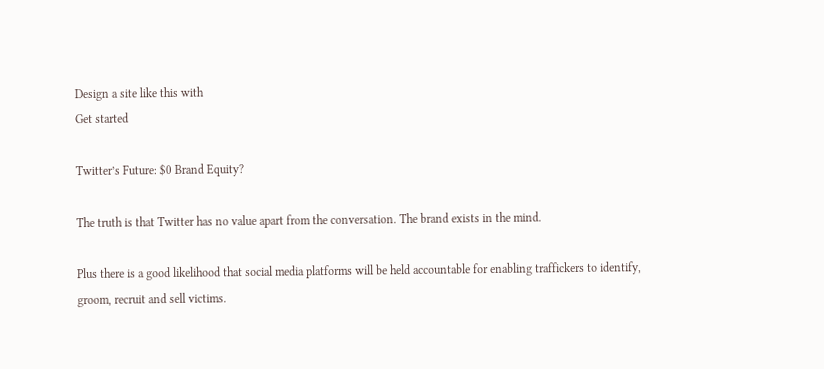Design a site like this with
Get started

Twitter’s Future: $0 Brand Equity?

The truth is that Twitter has no value apart from the conversation. The brand exists in the mind.

Plus there is a good likelihood that social media platforms will be held accountable for enabling traffickers to identify, groom, recruit and sell victims.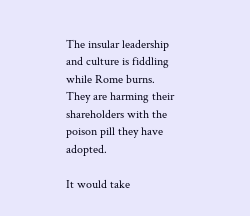The insular leadership and culture is fiddling while Rome burns. They are harming their shareholders with the poison pill they have adopted.

It would take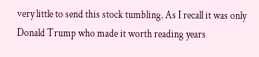very little to send this stock tumbling. As I recall it was only Donald Trump who made it worth reading years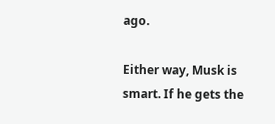ago.

Either way, Musk is smart. If he gets the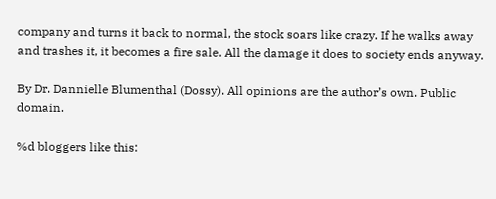company and turns it back to normal, the stock soars like crazy. If he walks away and trashes it, it becomes a fire sale. All the damage it does to society ends anyway.

By Dr. Dannielle Blumenthal (Dossy). All opinions are the author’s own. Public domain.

%d bloggers like this: